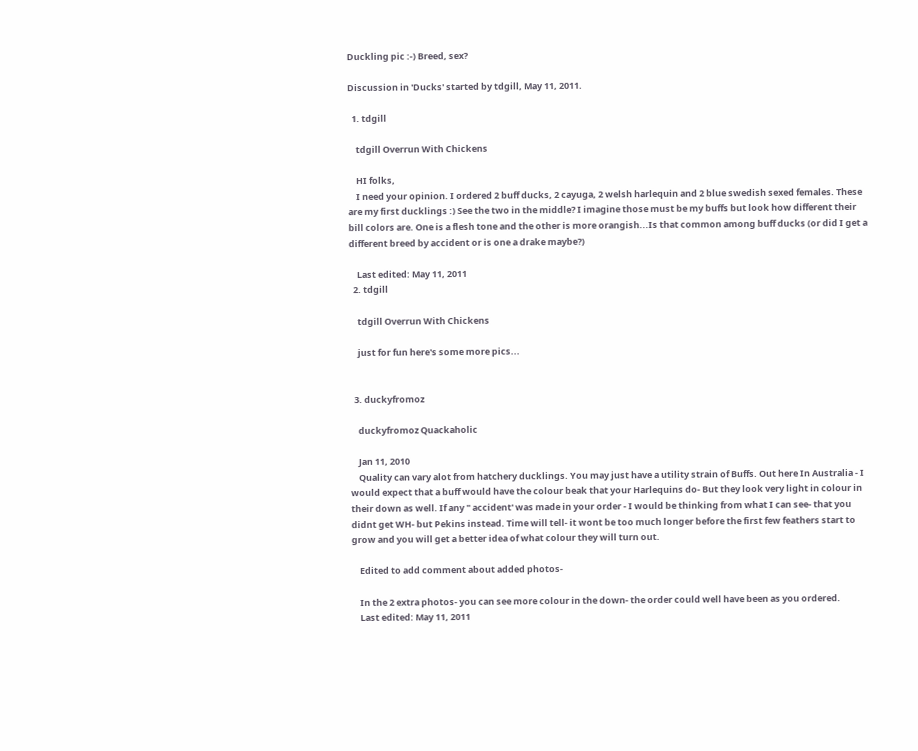Duckling pic :-) Breed, sex?

Discussion in 'Ducks' started by tdgill, May 11, 2011.

  1. tdgill

    tdgill Overrun With Chickens

    HI folks,
    I need your opinion. I ordered 2 buff ducks, 2 cayuga, 2 welsh harlequin and 2 blue swedish sexed females. These are my first ducklings :) See the two in the middle? I imagine those must be my buffs but look how different their bill colors are. One is a flesh tone and the other is more orangish...Is that common among buff ducks (or did I get a different breed by accident or is one a drake maybe?)

    Last edited: May 11, 2011
  2. tdgill

    tdgill Overrun With Chickens

    just for fun here's some more pics...


  3. duckyfromoz

    duckyfromoz Quackaholic

    Jan 11, 2010
    Quality can vary alot from hatchery ducklings. You may just have a utility strain of Buffs. Out here In Australia - I would expect that a buff would have the colour beak that your Harlequins do- But they look very light in colour in their down as well. If any " accident' was made in your order - I would be thinking from what I can see- that you didnt get WH- but Pekins instead. Time will tell- it wont be too much longer before the first few feathers start to grow and you will get a better idea of what colour they will turn out.

    Edited to add comment about added photos-

    In the 2 extra photos- you can see more colour in the down- the order could well have been as you ordered.
    Last edited: May 11, 2011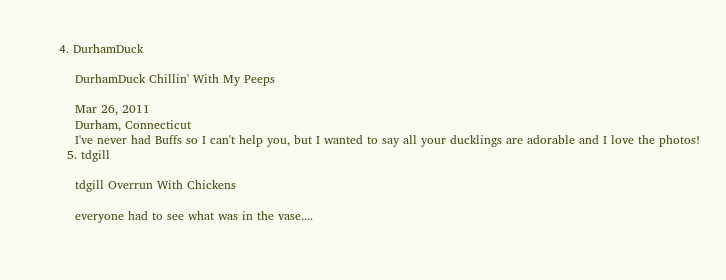4. DurhamDuck

    DurhamDuck Chillin' With My Peeps

    Mar 26, 2011
    Durham, Connecticut
    I've never had Buffs so I can't help you, but I wanted to say all your ducklings are adorable and I love the photos!
  5. tdgill

    tdgill Overrun With Chickens

    everyone had to see what was in the vase....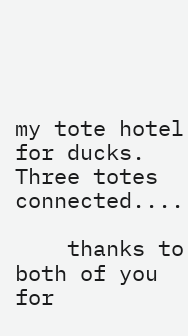my tote hotel for ducks. Three totes connected....

    thanks to both of you for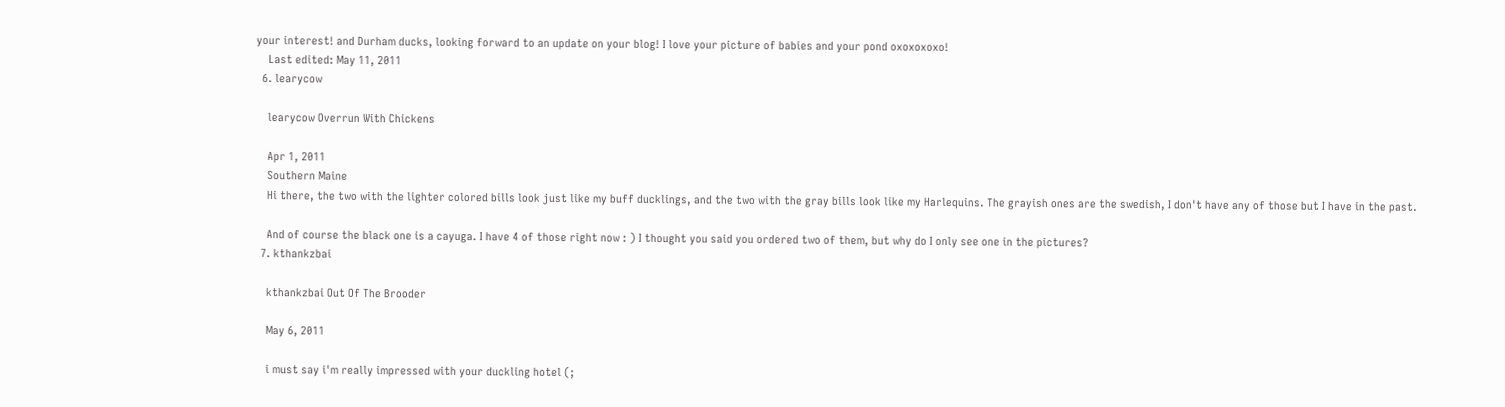your interest! and Durham ducks, looking forward to an update on your blog! I love your picture of babies and your pond oxoxoxoxo!
    Last edited: May 11, 2011
  6. learycow

    learycow Overrun With Chickens

    Apr 1, 2011
    Southern Maine
    Hi there, the two with the lighter colored bills look just like my buff ducklings, and the two with the gray bills look like my Harlequins. The grayish ones are the swedish, I don't have any of those but I have in the past.

    And of course the black one is a cayuga. I have 4 of those right now : ) I thought you said you ordered two of them, but why do I only see one in the pictures?
  7. kthankzbai

    kthankzbai Out Of The Brooder

    May 6, 2011

    i must say i'm really impressed with your duckling hotel (;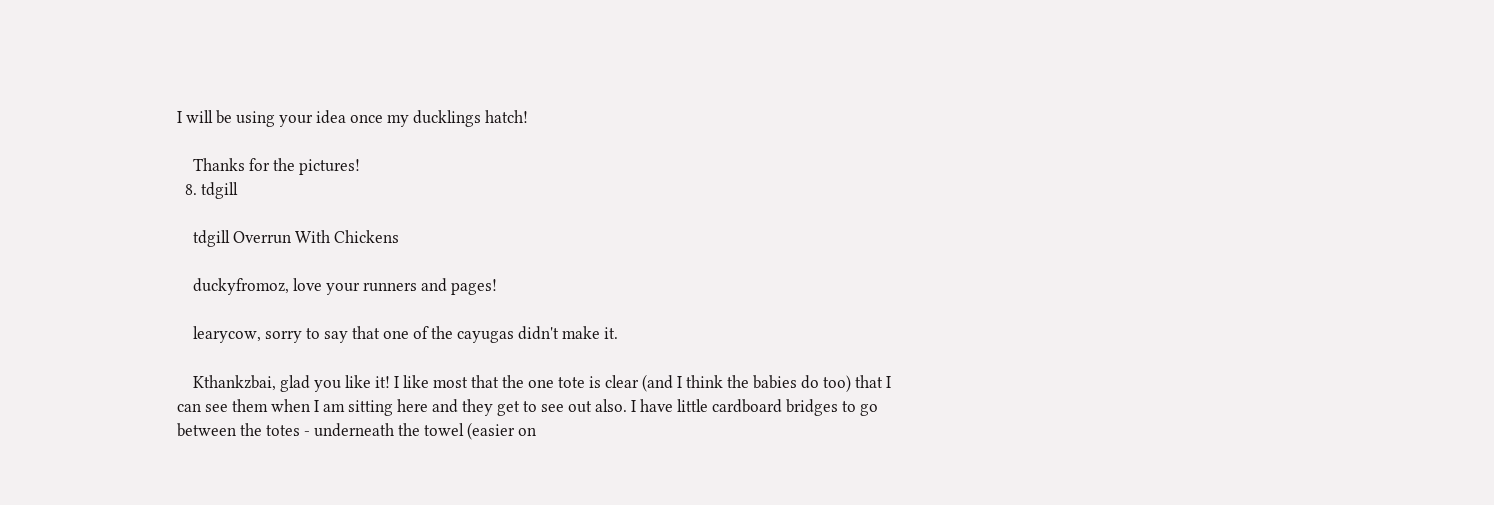I will be using your idea once my ducklings hatch!

    Thanks for the pictures!
  8. tdgill

    tdgill Overrun With Chickens

    duckyfromoz, love your runners and pages!

    learycow, sorry to say that one of the cayugas didn't make it.

    Kthankzbai, glad you like it! I like most that the one tote is clear (and I think the babies do too) that I can see them when I am sitting here and they get to see out also. I have little cardboard bridges to go between the totes - underneath the towel (easier on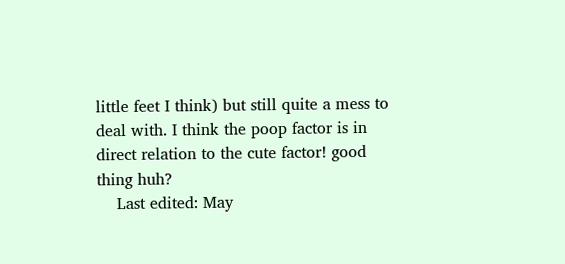little feet I think) but still quite a mess to deal with. I think the poop factor is in direct relation to the cute factor! good thing huh?
    Last edited: May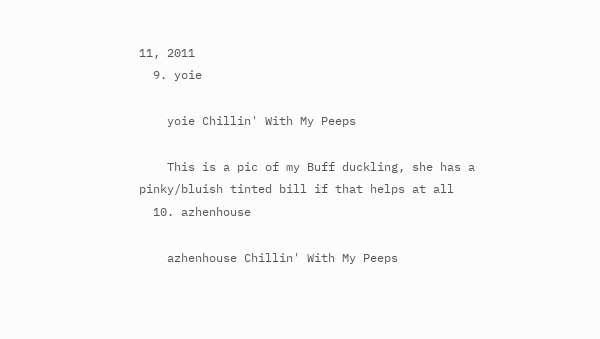11, 2011
  9. yoie

    yoie Chillin' With My Peeps

    This is a pic of my Buff duckling, she has a pinky/bluish tinted bill if that helps at all
  10. azhenhouse

    azhenhouse Chillin' With My Peeps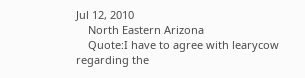Jul 12, 2010
    North Eastern Arizona
    Quote:I have to agree with learycow regarding the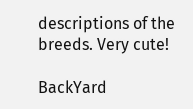descriptions of the breeds. Very cute!

BackYard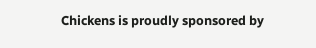Chickens is proudly sponsored by